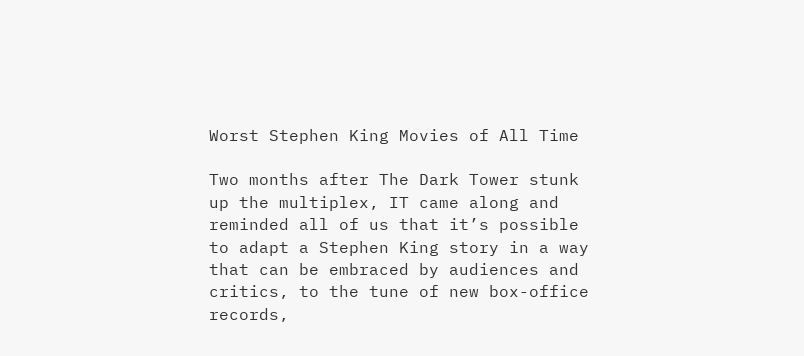Worst Stephen King Movies of All Time

Two months after The Dark Tower stunk up the multiplex, IT came along and reminded all of us that it’s possible to adapt a Stephen King story in a way that can be embraced by audiences and critics, to the tune of new box-office records,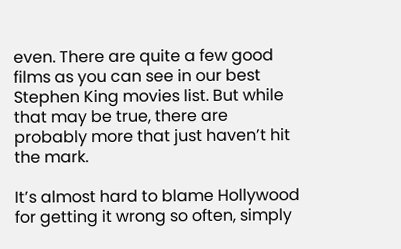even. There are quite a few good films as you can see in our best Stephen King movies list. But while that may be true, there are probably more that just haven’t hit the mark.

It’s almost hard to blame Hollywood for getting it wrong so often, simply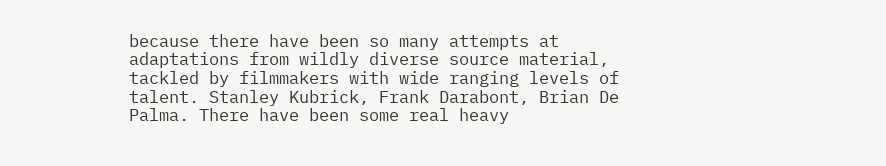because there have been so many attempts at adaptations from wildly diverse source material, tackled by filmmakers with wide ranging levels of talent. Stanley Kubrick, Frank Darabont, Brian De Palma. There have been some real heavy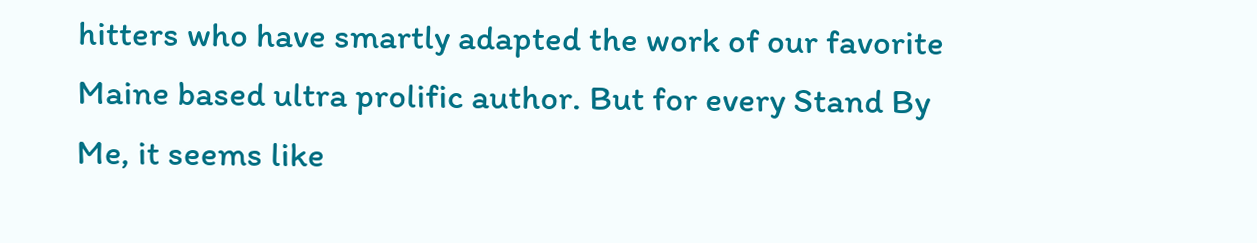hitters who have smartly adapted the work of our favorite Maine based ultra prolific author. But for every Stand By Me, it seems like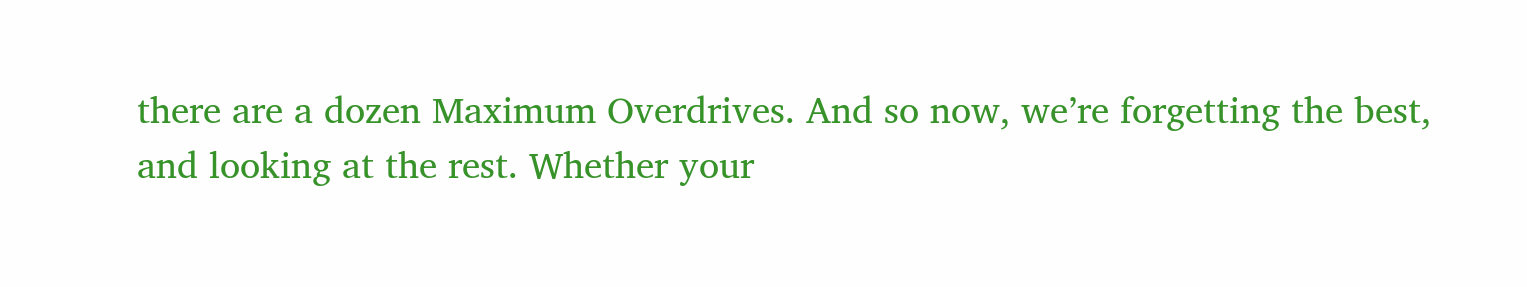there are a dozen Maximum Overdrives. And so now, we’re forgetting the best, and looking at the rest. Whether your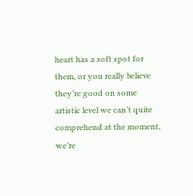heart has a soft spot for them, or you really believe they’re good on some artistic level we can’t quite comprehend at the moment, we’re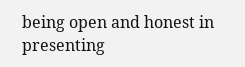being open and honest in presenting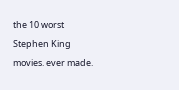the 10 worst Stephen King movies. ever made.